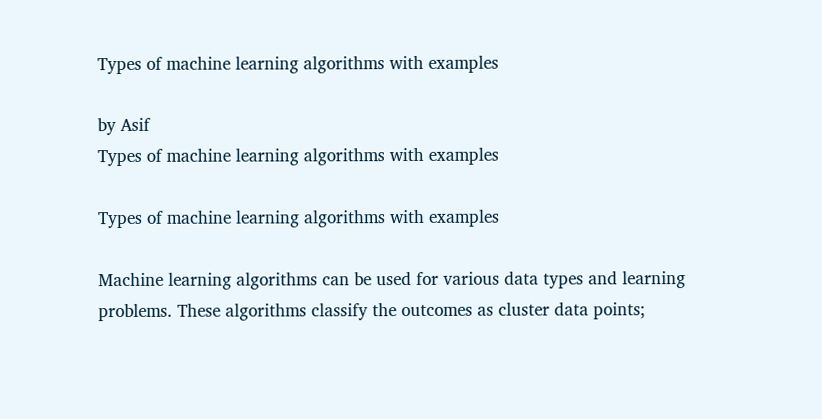Types of machine learning algorithms with examples

by Asif
Types of machine learning algorithms with examples

Types of machine learning algorithms with examples

Machine learning algorithms can be used for various data types and learning problems. These algorithms classify the outcomes as cluster data points;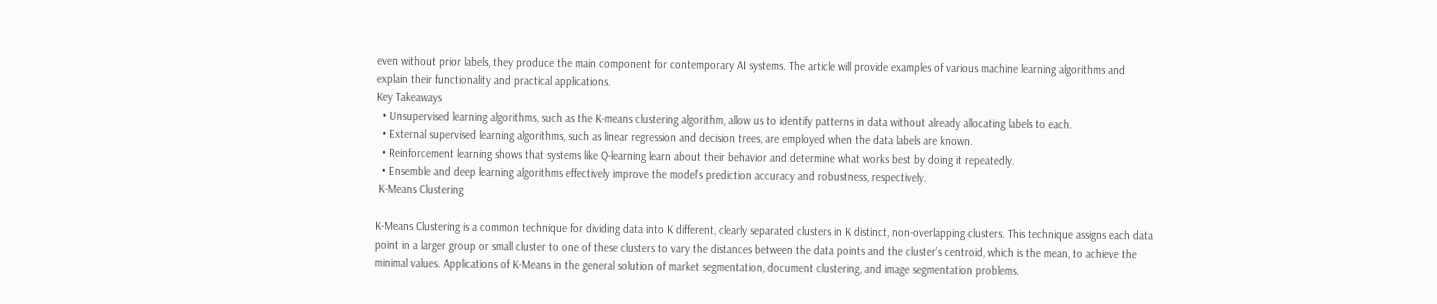even without prior labels, they produce the main component for contemporary AI systems. The article will provide examples of various machine learning algorithms and explain their functionality and practical applications.
Key Takeaways
  • Unsupervised learning algorithms, such as the K-means clustering algorithm, allow us to identify patterns in data without already allocating labels to each.
  • External supervised learning algorithms, such as linear regression and decision trees, are employed when the data labels are known.
  • Reinforcement learning shows that systems like Q-learning learn about their behavior and determine what works best by doing it repeatedly.
  • Ensemble and deep learning algorithms effectively improve the model’s prediction accuracy and robustness, respectively.
 K-Means Clustering

K-Means Clustering is a common technique for dividing data into K different, clearly separated clusters in K distinct, non-overlapping clusters. This technique assigns each data point in a larger group or small cluster to one of these clusters to vary the distances between the data points and the cluster’s centroid, which is the mean, to achieve the minimal values. Applications of K-Means in the general solution of market segmentation, document clustering, and image segmentation problems.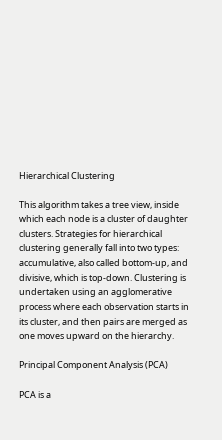Hierarchical Clustering

This algorithm takes a tree view, inside which each node is a cluster of daughter clusters. Strategies for hierarchical clustering generally fall into two types: accumulative, also called bottom-up, and divisive, which is top-down. Clustering is undertaken using an agglomerative process where each observation starts in its cluster, and then pairs are merged as one moves upward on the hierarchy.

Principal Component Analysis (PCA)

PCA is a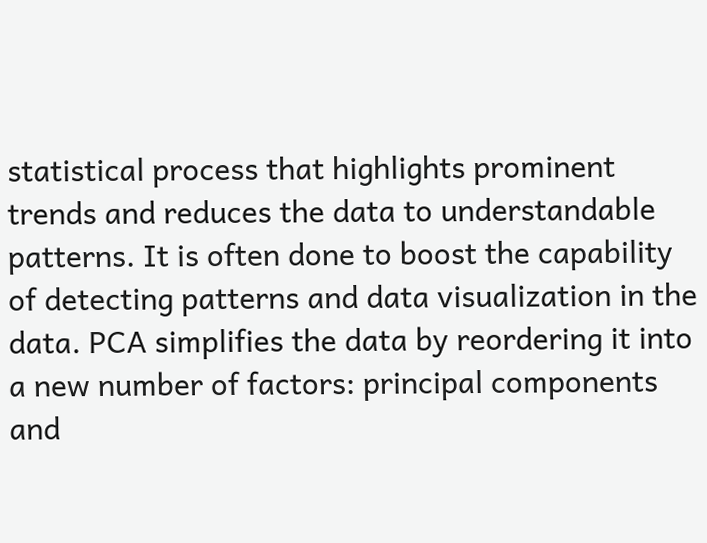statistical process that highlights prominent trends and reduces the data to understandable patterns. It is often done to boost the capability of detecting patterns and data visualization in the data. PCA simplifies the data by reordering it into a new number of factors: principal components and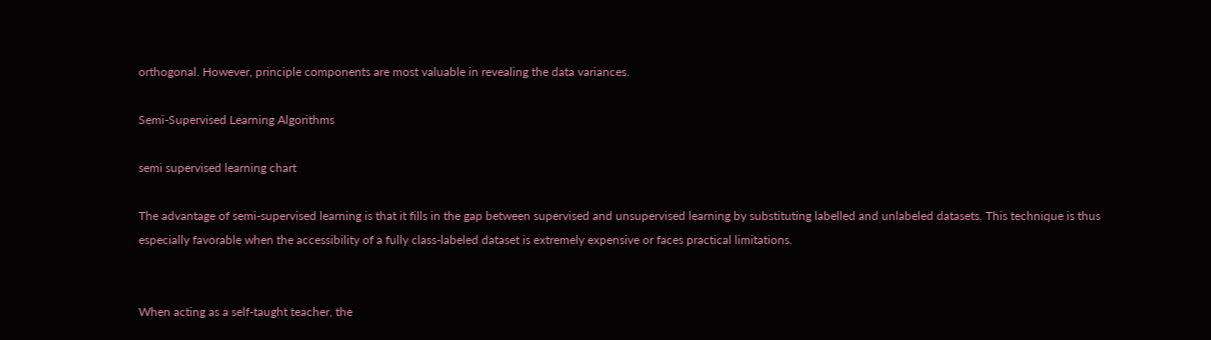orthogonal. However, principle components are most valuable in revealing the data variances.

Semi-Supervised Learning Algorithms

semi supervised learning chart

The advantage of semi-supervised learning is that it fills in the gap between supervised and unsupervised learning by substituting labelled and unlabeled datasets. This technique is thus especially favorable when the accessibility of a fully class-labeled dataset is extremely expensive or faces practical limitations.


When acting as a self-taught teacher, the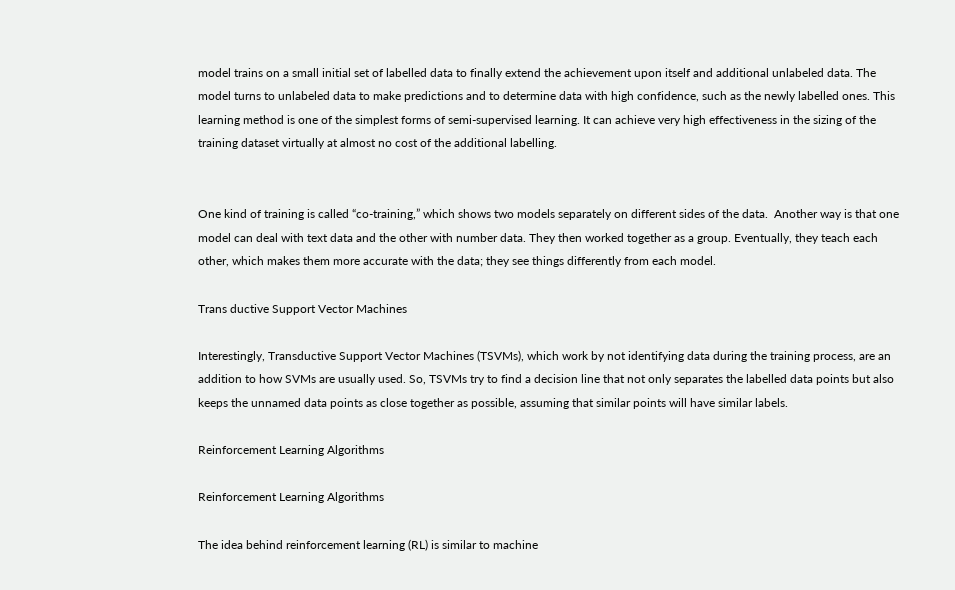model trains on a small initial set of labelled data to finally extend the achievement upon itself and additional unlabeled data. The model turns to unlabeled data to make predictions and to determine data with high confidence, such as the newly labelled ones. This learning method is one of the simplest forms of semi-supervised learning. It can achieve very high effectiveness in the sizing of the training dataset virtually at almost no cost of the additional labelling.


One kind of training is called “co-training,” which shows two models separately on different sides of the data.  Another way is that one model can deal with text data and the other with number data. They then worked together as a group. Eventually, they teach each other, which makes them more accurate with the data; they see things differently from each model.

Trans ductive Support Vector Machines

Interestingly, Transductive Support Vector Machines (TSVMs), which work by not identifying data during the training process, are an addition to how SVMs are usually used. So, TSVMs try to find a decision line that not only separates the labelled data points but also keeps the unnamed data points as close together as possible, assuming that similar points will have similar labels.

Reinforcement Learning Algorithms

Reinforcement Learning Algorithms

The idea behind reinforcement learning (RL) is similar to machine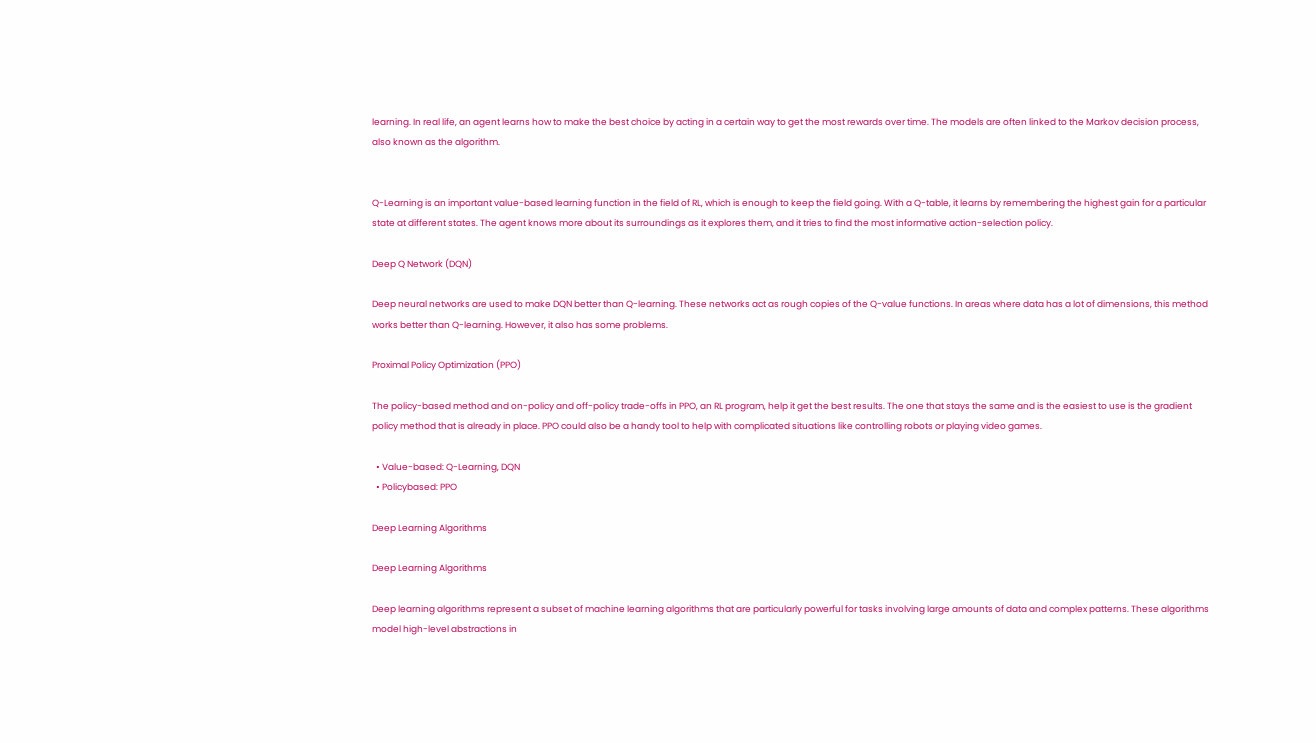learning. In real life, an agent learns how to make the best choice by acting in a certain way to get the most rewards over time. The models are often linked to the Markov decision process, also known as the algorithm.


Q-Learning is an important value-based learning function in the field of RL, which is enough to keep the field going. With a Q-table, it learns by remembering the highest gain for a particular state at different states. The agent knows more about its surroundings as it explores them, and it tries to find the most informative action-selection policy.

Deep Q Network (DQN)

Deep neural networks are used to make DQN better than Q-learning. These networks act as rough copies of the Q-value functions. In areas where data has a lot of dimensions, this method works better than Q-learning. However, it also has some problems.

Proximal Policy Optimization (PPO)

The policy-based method and on-policy and off-policy trade-offs in PPO, an RL program, help it get the best results. The one that stays the same and is the easiest to use is the gradient policy method that is already in place. PPO could also be a handy tool to help with complicated situations like controlling robots or playing video games.

  • Value-based: Q-Learning, DQN
  • Policybased: PPO

Deep Learning Algorithms

Deep Learning Algorithms

Deep learning algorithms represent a subset of machine learning algorithms that are particularly powerful for tasks involving large amounts of data and complex patterns. These algorithms model high-level abstractions in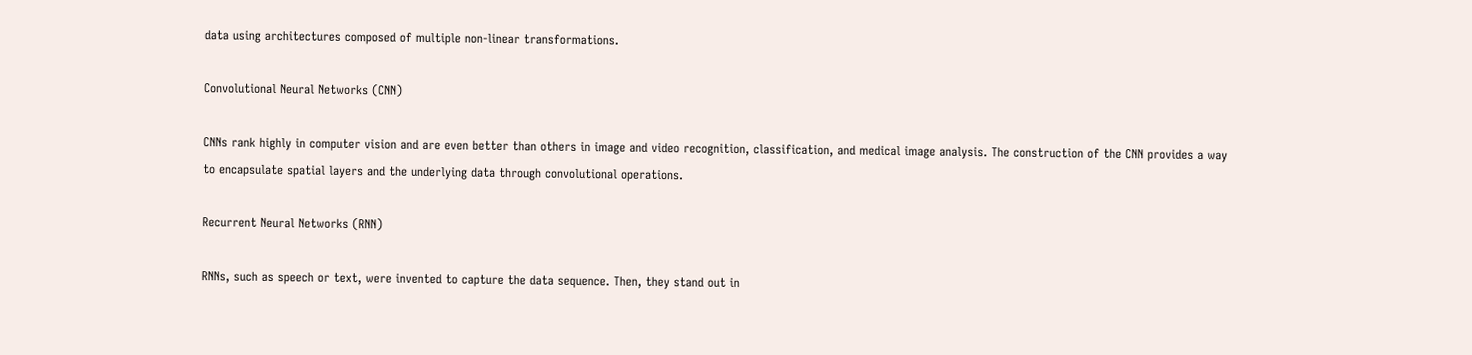data using architectures composed of multiple non-linear transformations.

Convolutional Neural Networks (CNN)

CNNs rank highly in computer vision and are even better than others in image and video recognition, classification, and medical image analysis. The construction of the CNN provides a way to encapsulate spatial layers and the underlying data through convolutional operations.

Recurrent Neural Networks (RNN)

RNNs, such as speech or text, were invented to capture the data sequence. Then, they stand out in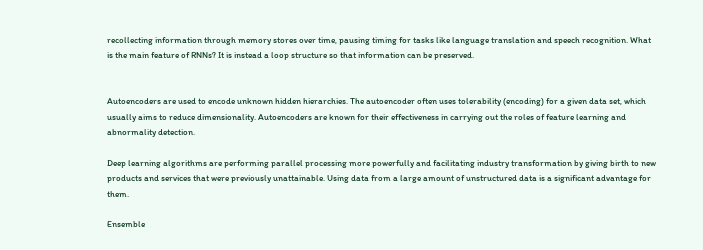recollecting information through memory stores over time, pausing timing for tasks like language translation and speech recognition. What is the main feature of RNNs? It is instead a loop structure so that information can be preserved.


Autoencoders are used to encode unknown hidden hierarchies. The autoencoder often uses tolerability (encoding) for a given data set, which usually aims to reduce dimensionality. Autoencoders are known for their effectiveness in carrying out the roles of feature learning and abnormality detection.

Deep learning algorithms are performing parallel processing more powerfully and facilitating industry transformation by giving birth to new products and services that were previously unattainable. Using data from a large amount of unstructured data is a significant advantage for them.

Ensemble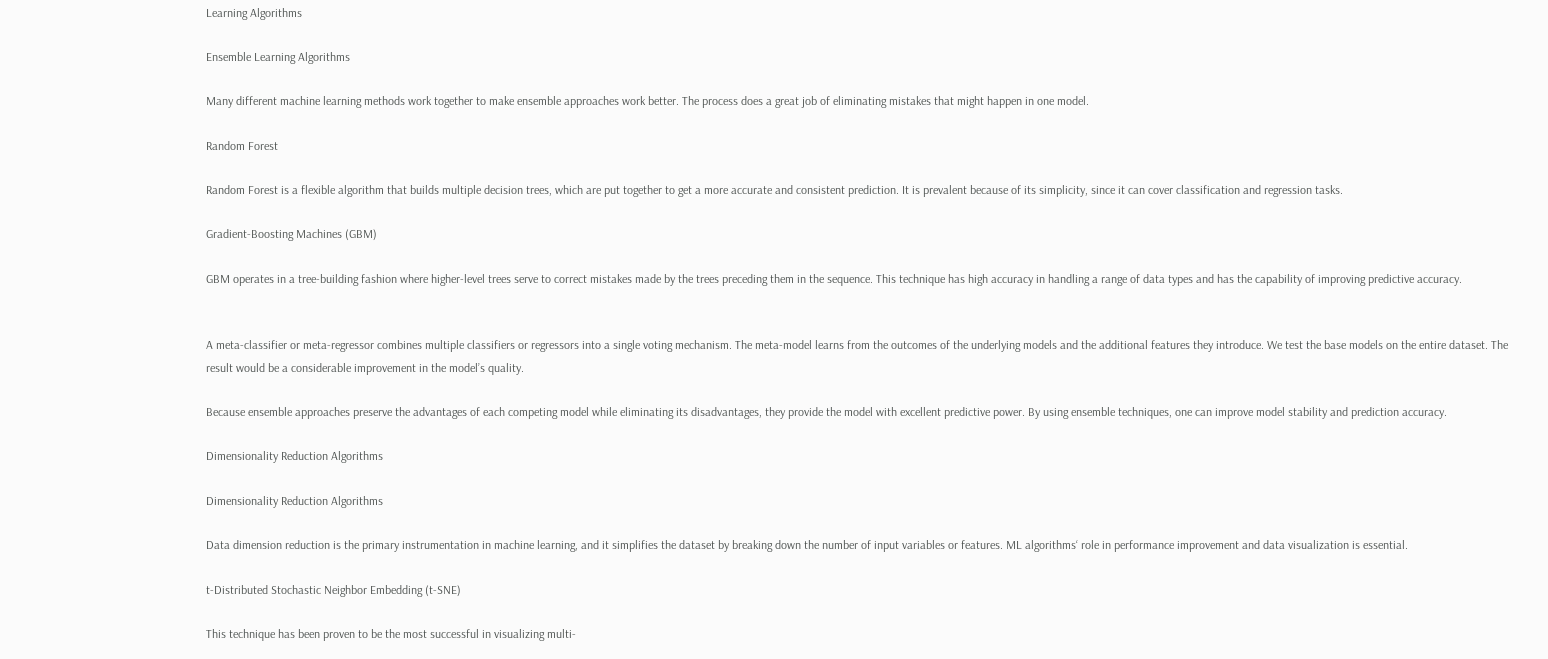Learning Algorithms

Ensemble Learning Algorithms

Many different machine learning methods work together to make ensemble approaches work better. The process does a great job of eliminating mistakes that might happen in one model.

Random Forest

Random Forest is a flexible algorithm that builds multiple decision trees, which are put together to get a more accurate and consistent prediction. It is prevalent because of its simplicity, since it can cover classification and regression tasks.

Gradient-Boosting Machines (GBM)

GBM operates in a tree-building fashion where higher-level trees serve to correct mistakes made by the trees preceding them in the sequence. This technique has high accuracy in handling a range of data types and has the capability of improving predictive accuracy.


A meta-classifier or meta-regressor combines multiple classifiers or regressors into a single voting mechanism. The meta-model learns from the outcomes of the underlying models and the additional features they introduce. We test the base models on the entire dataset. The result would be a considerable improvement in the model’s quality.

Because ensemble approaches preserve the advantages of each competing model while eliminating its disadvantages, they provide the model with excellent predictive power. By using ensemble techniques, one can improve model stability and prediction accuracy.

Dimensionality Reduction Algorithms

Dimensionality Reduction Algorithms

Data dimension reduction is the primary instrumentation in machine learning, and it simplifies the dataset by breaking down the number of input variables or features. ML algorithms‘ role in performance improvement and data visualization is essential.

t-Distributed Stochastic Neighbor Embedding (t-SNE)

This technique has been proven to be the most successful in visualizing multi-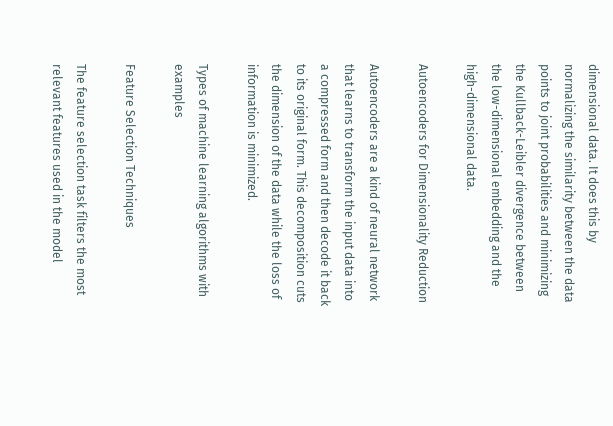dimensional data. It does this by normalizing the similarity between the data points to joint probabilities and minimizing the Kullback-Leibler divergence between the low-dimensional embedding and the high-dimensional data.

Autoencoders for Dimensionality Reduction

Autoencoders are a kind of neural network that learns to transform the input data into a compressed form and then decode it back to its original form. This decomposition cuts the dimension of the data while the loss of information is minimized.

Types of machine learning algorithms with examples

Feature Selection Techniques

The feature selection task filters the most relevant features used in the model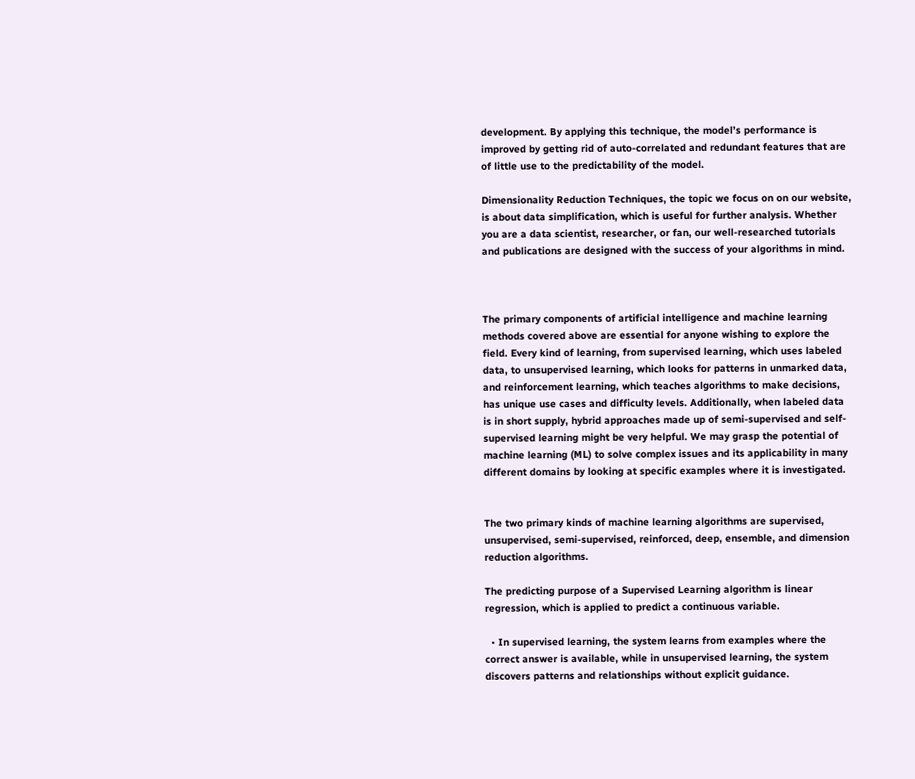development. By applying this technique, the model’s performance is improved by getting rid of auto-correlated and redundant features that are of little use to the predictability of the model.

Dimensionality Reduction Techniques, the topic we focus on on our website, is about data simplification, which is useful for further analysis. Whether you are a data scientist, researcher, or fan, our well-researched tutorials and publications are designed with the success of your algorithms in mind.



The primary components of artificial intelligence and machine learning methods covered above are essential for anyone wishing to explore the field. Every kind of learning, from supervised learning, which uses labeled data, to unsupervised learning, which looks for patterns in unmarked data, and reinforcement learning, which teaches algorithms to make decisions, has unique use cases and difficulty levels. Additionally, when labeled data is in short supply, hybrid approaches made up of semi-supervised and self-supervised learning might be very helpful. We may grasp the potential of machine learning (ML) to solve complex issues and its applicability in many different domains by looking at specific examples where it is investigated.


The two primary kinds of machine learning algorithms are supervised, unsupervised, semi-supervised, reinforced, deep, ensemble, and dimension reduction algorithms.

The predicting purpose of a Supervised Learning algorithm is linear regression, which is applied to predict a continuous variable.

  • In supervised learning, the system learns from examples where the correct answer is available, while in unsupervised learning, the system discovers patterns and relationships without explicit guidance.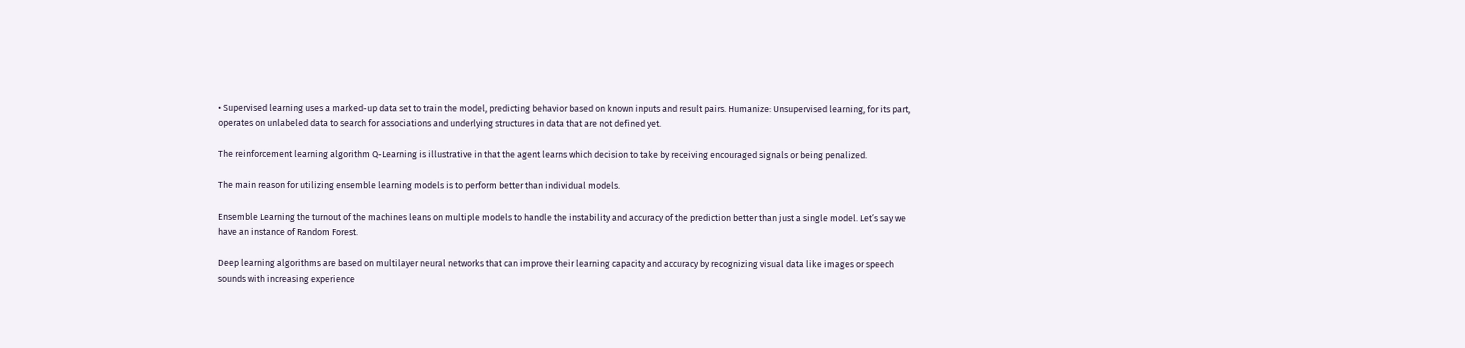• Supervised learning uses a marked-up data set to train the model, predicting behavior based on known inputs and result pairs. Humanize: Unsupervised learning, for its part, operates on unlabeled data to search for associations and underlying structures in data that are not defined yet.

The reinforcement learning algorithm Q-Learning is illustrative in that the agent learns which decision to take by receiving encouraged signals or being penalized.

The main reason for utilizing ensemble learning models is to perform better than individual models.

Ensemble Learning the turnout of the machines leans on multiple models to handle the instability and accuracy of the prediction better than just a single model. Let’s say we have an instance of Random Forest.

Deep learning algorithms are based on multilayer neural networks that can improve their learning capacity and accuracy by recognizing visual data like images or speech sounds with increasing experience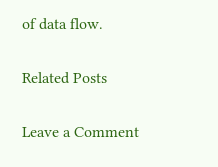of data flow.

Related Posts

Leave a Comment